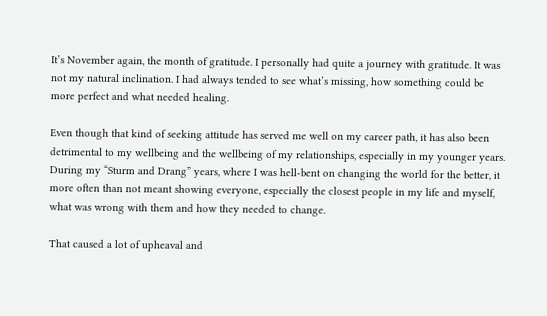It’s November again, the month of gratitude. I personally had quite a journey with gratitude. It was not my natural inclination. I had always tended to see what’s missing, how something could be more perfect and what needed healing.

Even though that kind of seeking attitude has served me well on my career path, it has also been detrimental to my wellbeing and the wellbeing of my relationships, especially in my younger years. During my “Sturm and Drang” years, where I was hell-bent on changing the world for the better, it more often than not meant showing everyone, especially the closest people in my life and myself, what was wrong with them and how they needed to change.

That caused a lot of upheaval and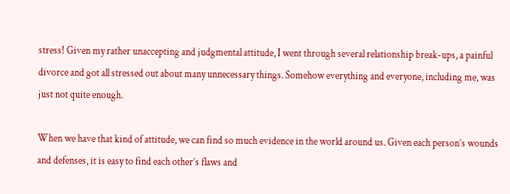stress! Given my rather unaccepting and judgmental attitude, I went through several relationship break-ups, a painful divorce and got all stressed out about many unnecessary things. Somehow everything and everyone, including me, was just not quite enough.

When we have that kind of attitude, we can find so much evidence in the world around us. Given each person’s wounds and defenses, it is easy to find each other’s flaws and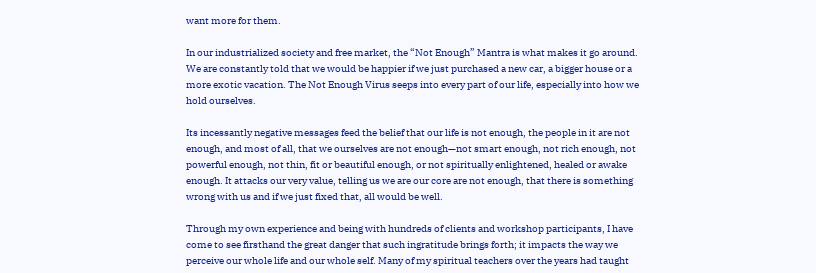want more for them.

In our industrialized society and free market, the “Not Enough” Mantra is what makes it go around. We are constantly told that we would be happier if we just purchased a new car, a bigger house or a more exotic vacation. The Not Enough Virus seeps into every part of our life, especially into how we hold ourselves.

Its incessantly negative messages feed the belief that our life is not enough, the people in it are not enough, and most of all, that we ourselves are not enough—not smart enough, not rich enough, not powerful enough, not thin, fit or beautiful enough, or not spiritually enlightened, healed or awake enough. It attacks our very value, telling us we are our core are not enough, that there is something wrong with us and if we just fixed that, all would be well.

Through my own experience and being with hundreds of clients and workshop participants, I have come to see firsthand the great danger that such ingratitude brings forth; it impacts the way we perceive our whole life and our whole self. Many of my spiritual teachers over the years had taught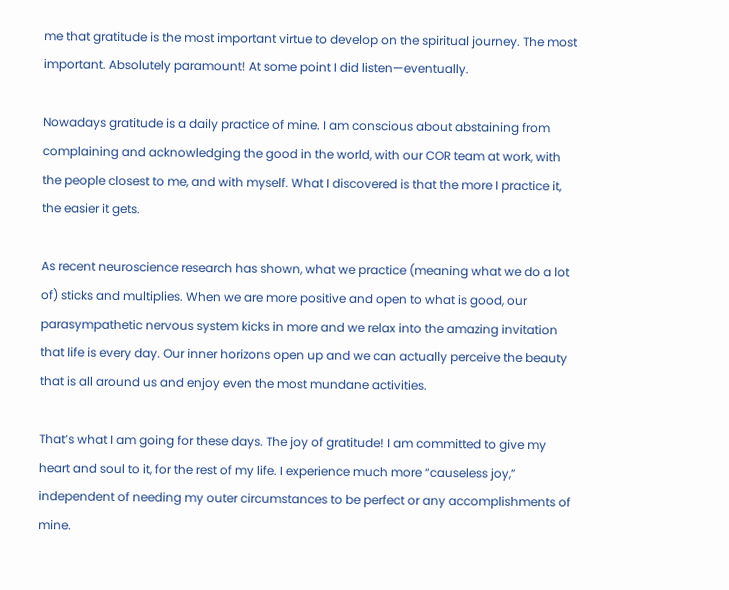me that gratitude is the most important virtue to develop on the spiritual journey. The most important. Absolutely paramount! At some point I did listen—eventually.

Nowadays gratitude is a daily practice of mine. I am conscious about abstaining from complaining and acknowledging the good in the world, with our COR team at work, with the people closest to me, and with myself. What I discovered is that the more I practice it, the easier it gets.

As recent neuroscience research has shown, what we practice (meaning what we do a lot of) sticks and multiplies. When we are more positive and open to what is good, our parasympathetic nervous system kicks in more and we relax into the amazing invitation that life is every day. Our inner horizons open up and we can actually perceive the beauty that is all around us and enjoy even the most mundane activities.

That’s what I am going for these days. The joy of gratitude! I am committed to give my heart and soul to it, for the rest of my life. I experience much more “causeless joy,” independent of needing my outer circumstances to be perfect or any accomplishments of mine.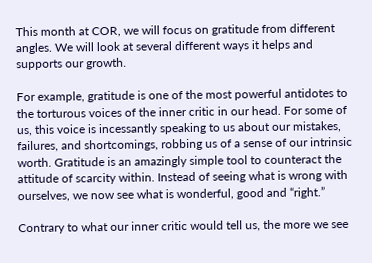This month at COR, we will focus on gratitude from different angles. We will look at several different ways it helps and supports our growth.

For example, gratitude is one of the most powerful antidotes to the torturous voices of the inner critic in our head. For some of us, this voice is incessantly speaking to us about our mistakes, failures, and shortcomings, robbing us of a sense of our intrinsic worth. Gratitude is an amazingly simple tool to counteract the attitude of scarcity within. Instead of seeing what is wrong with ourselves, we now see what is wonderful, good and “right.”

Contrary to what our inner critic would tell us, the more we see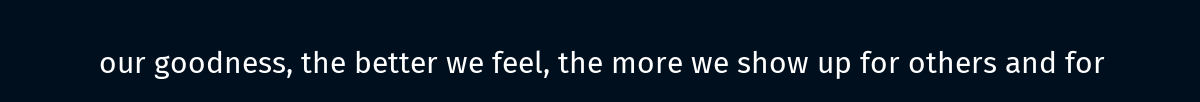our goodness, the better we feel, the more we show up for others and for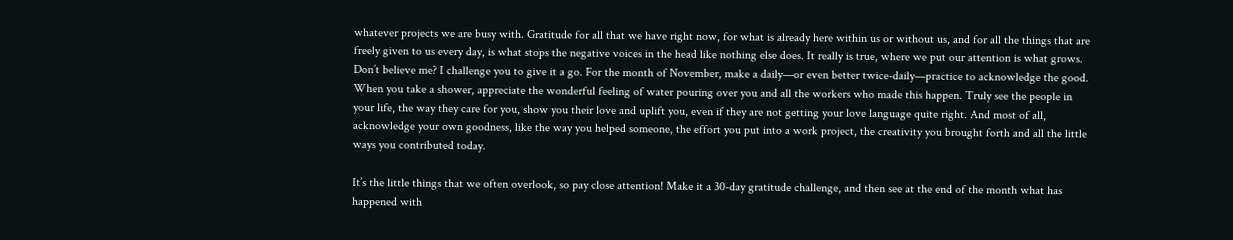whatever projects we are busy with. Gratitude for all that we have right now, for what is already here within us or without us, and for all the things that are freely given to us every day, is what stops the negative voices in the head like nothing else does. It really is true, where we put our attention is what grows.
Don’t believe me? I challenge you to give it a go. For the month of November, make a daily—or even better twice-daily—practice to acknowledge the good. When you take a shower, appreciate the wonderful feeling of water pouring over you and all the workers who made this happen. Truly see the people in your life, the way they care for you, show you their love and uplift you, even if they are not getting your love language quite right. And most of all, acknowledge your own goodness, like the way you helped someone, the effort you put into a work project, the creativity you brought forth and all the little ways you contributed today.

It’s the little things that we often overlook, so pay close attention! Make it a 30-day gratitude challenge, and then see at the end of the month what has happened with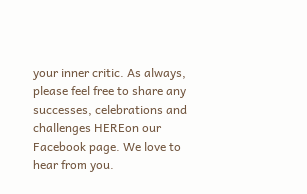your inner critic. As always, please feel free to share any successes, celebrations and challenges HEREon our Facebook page. We love to hear from you.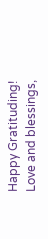Happy Gratituding!
Love and blessings,